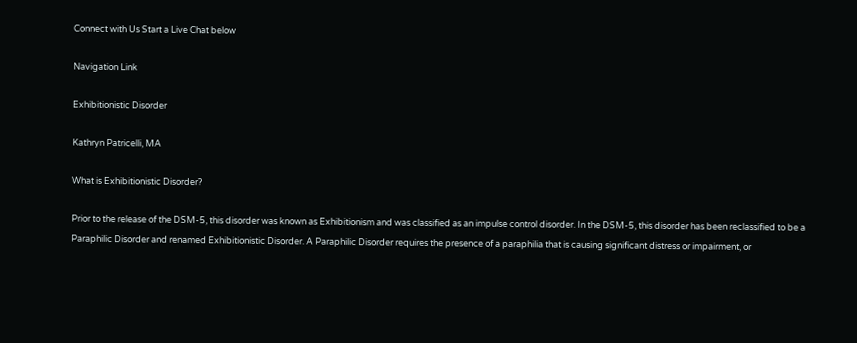Connect with Us Start a Live Chat below

Navigation Link

Exhibitionistic Disorder

Kathryn Patricelli, MA

What is Exhibitionistic Disorder?

Prior to the release of the DSM-5, this disorder was known as Exhibitionism and was classified as an impulse control disorder. In the DSM-5, this disorder has been reclassified to be a Paraphilic Disorder and renamed Exhibitionistic Disorder. A Paraphilic Disorder requires the presence of a paraphilia that is causing significant distress or impairment, or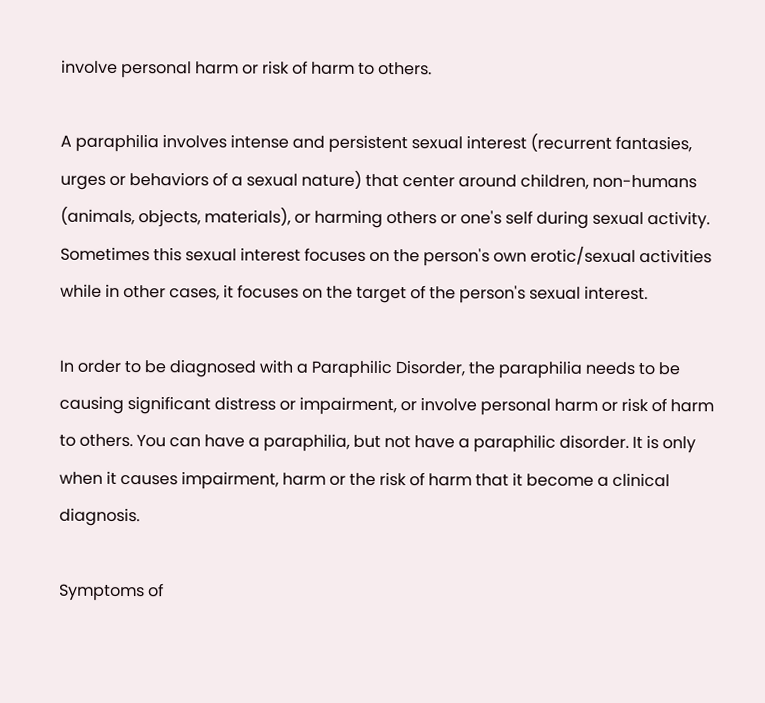involve personal harm or risk of harm to others.

A paraphilia involves intense and persistent sexual interest (recurrent fantasies, urges or behaviors of a sexual nature) that center around children, non-humans (animals, objects, materials), or harming others or one's self during sexual activity. Sometimes this sexual interest focuses on the person's own erotic/sexual activities while in other cases, it focuses on the target of the person's sexual interest.

In order to be diagnosed with a Paraphilic Disorder, the paraphilia needs to be causing significant distress or impairment, or involve personal harm or risk of harm to others. You can have a paraphilia, but not have a paraphilic disorder. It is only when it causes impairment, harm or the risk of harm that it become a clinical diagnosis.

Symptoms of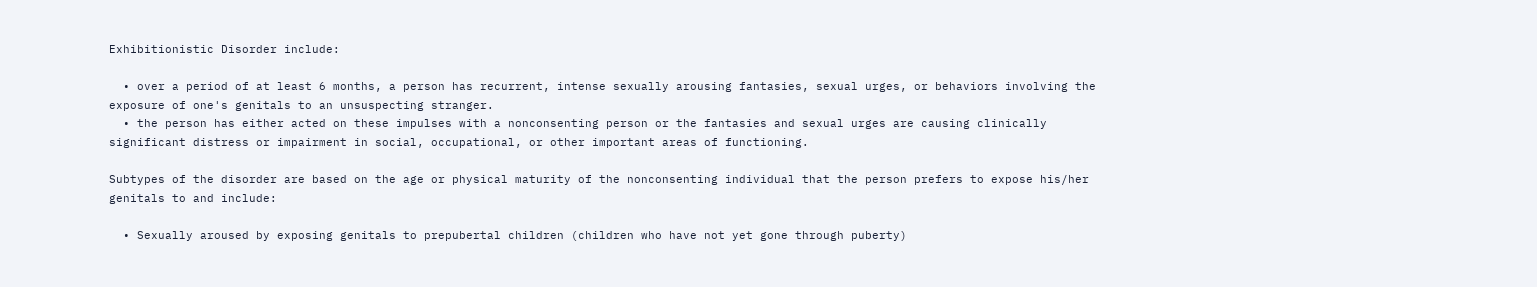Exhibitionistic Disorder include:

  • over a period of at least 6 months, a person has recurrent, intense sexually arousing fantasies, sexual urges, or behaviors involving the exposure of one's genitals to an unsuspecting stranger.
  • the person has either acted on these impulses with a nonconsenting person or the fantasies and sexual urges are causing clinically significant distress or impairment in social, occupational, or other important areas of functioning.

Subtypes of the disorder are based on the age or physical maturity of the nonconsenting individual that the person prefers to expose his/her genitals to and include:

  • Sexually aroused by exposing genitals to prepubertal children (children who have not yet gone through puberty)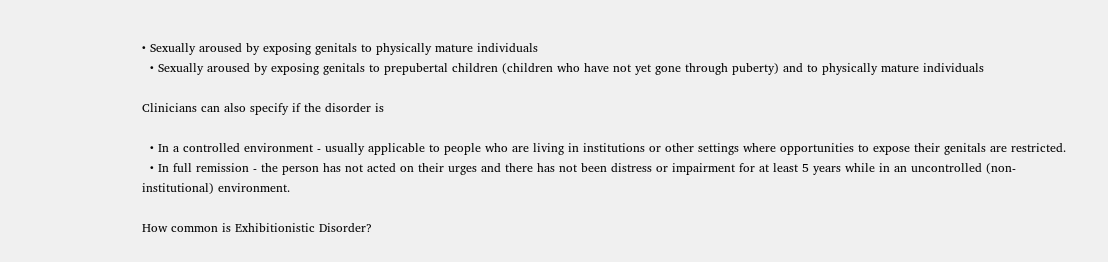• Sexually aroused by exposing genitals to physically mature individuals
  • Sexually aroused by exposing genitals to prepubertal children (children who have not yet gone through puberty) and to physically mature individuals

Clinicians can also specify if the disorder is

  • In a controlled environment - usually applicable to people who are living in institutions or other settings where opportunities to expose their genitals are restricted.
  • In full remission - the person has not acted on their urges and there has not been distress or impairment for at least 5 years while in an uncontrolled (non-institutional) environment.

How common is Exhibitionistic Disorder?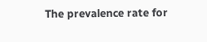The prevalence rate for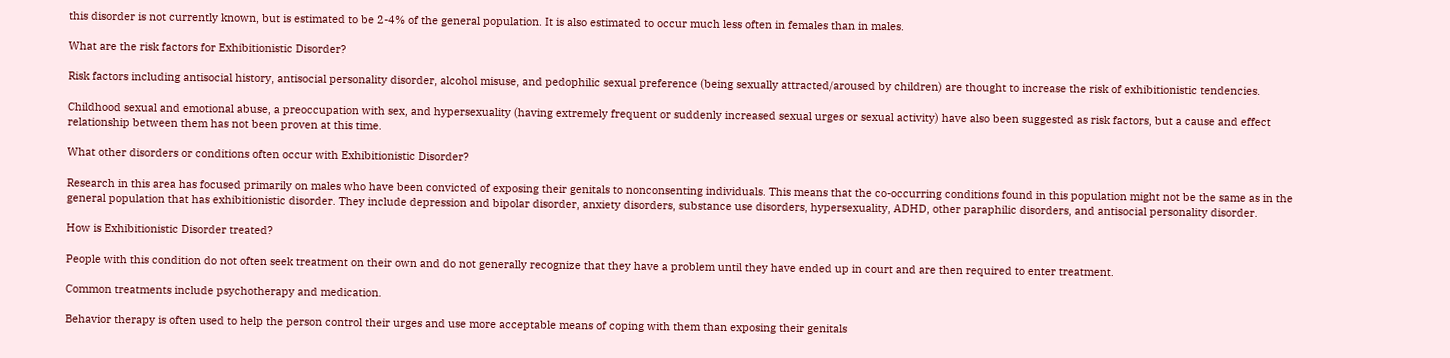this disorder is not currently known, but is estimated to be 2-4% of the general population. It is also estimated to occur much less often in females than in males.

What are the risk factors for Exhibitionistic Disorder?

Risk factors including antisocial history, antisocial personality disorder, alcohol misuse, and pedophilic sexual preference (being sexually attracted/aroused by children) are thought to increase the risk of exhibitionistic tendencies.

Childhood sexual and emotional abuse, a preoccupation with sex, and hypersexuality (having extremely frequent or suddenly increased sexual urges or sexual activity) have also been suggested as risk factors, but a cause and effect relationship between them has not been proven at this time.

What other disorders or conditions often occur with Exhibitionistic Disorder?

Research in this area has focused primarily on males who have been convicted of exposing their genitals to nonconsenting individuals. This means that the co-occurring conditions found in this population might not be the same as in the general population that has exhibitionistic disorder. They include depression and bipolar disorder, anxiety disorders, substance use disorders, hypersexuality, ADHD, other paraphilic disorders, and antisocial personality disorder.

How is Exhibitionistic Disorder treated?

People with this condition do not often seek treatment on their own and do not generally recognize that they have a problem until they have ended up in court and are then required to enter treatment.

Common treatments include psychotherapy and medication.

Behavior therapy is often used to help the person control their urges and use more acceptable means of coping with them than exposing their genitals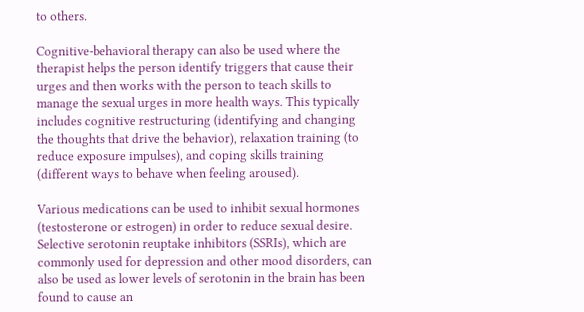to others.

Cognitive-behavioral therapy can also be used where the therapist helps the person identify triggers that cause their urges and then works with the person to teach skills to manage the sexual urges in more health ways. This typically includes cognitive restructuring (identifying and changing the thoughts that drive the behavior), relaxation training (to reduce exposure impulses), and coping skills training (different ways to behave when feeling aroused).

Various medications can be used to inhibit sexual hormones (testosterone or estrogen) in order to reduce sexual desire. Selective serotonin reuptake inhibitors (SSRIs), which are commonly used for depression and other mood disorders, can also be used as lower levels of serotonin in the brain has been found to cause an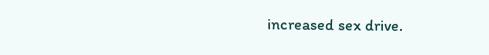increased sex drive.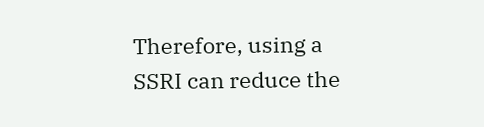Therefore, using a SSRI can reduce the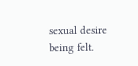sexual desire being felt.